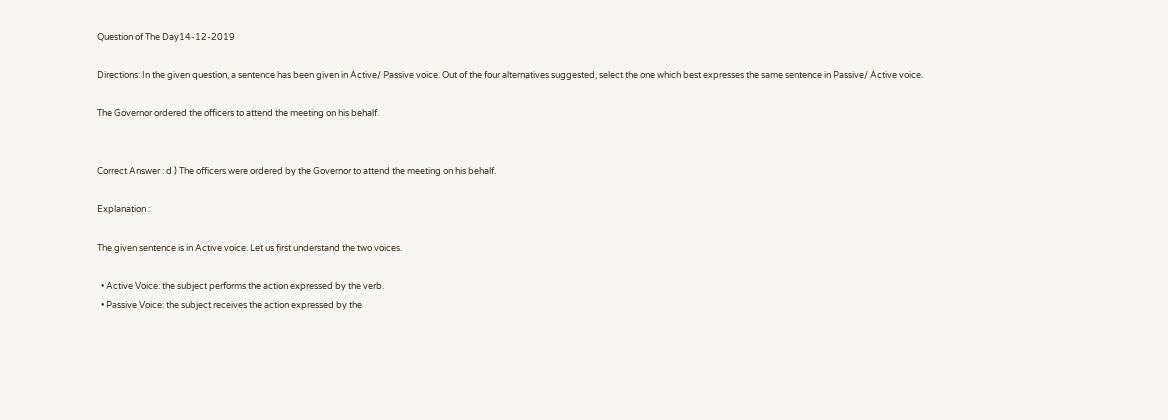Question of The Day14-12-2019

Directions: In the given question, a sentence has been given in Active/ Passive voice. Out of the four alternatives suggested, select the one which best expresses the same sentence in Passive/ Active voice.

The Governor ordered the officers to attend the meeting on his behalf.


Correct Answer : d ) The officers were ordered by the Governor to attend the meeting on his behalf.

Explanation :

The given sentence is in Active voice. Let us first understand the two voices.

  • Active Voice: the subject performs the action expressed by the verb.
  • Passive Voice: the subject receives the action expressed by the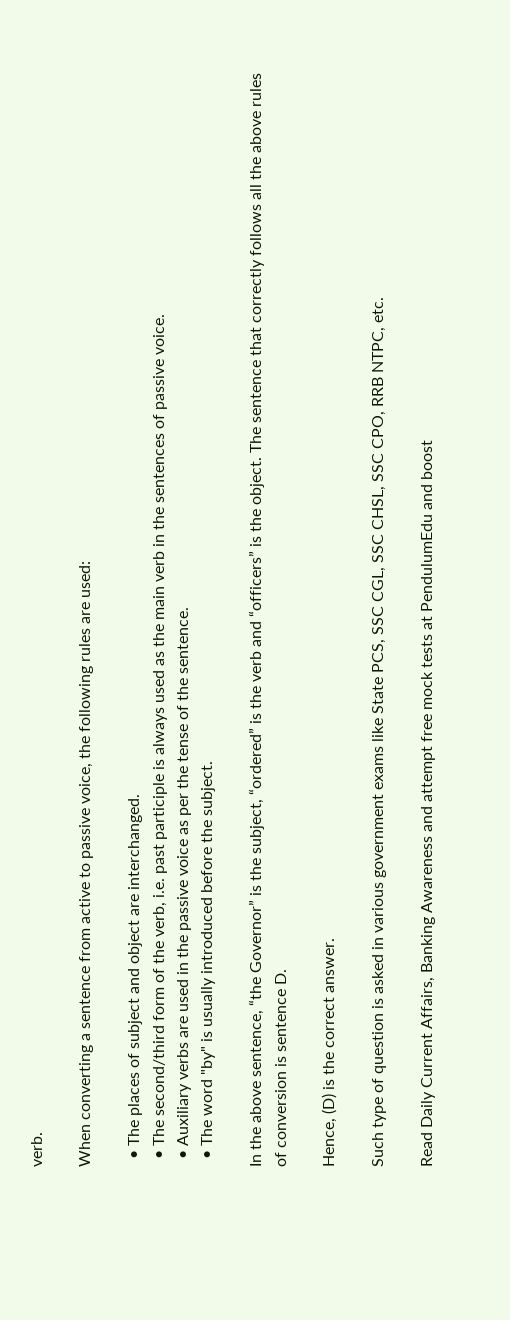verb.

When converting a sentence from active to passive voice, the following rules are used:

  • The places of subject and object are interchanged.
  • The second/third form of the verb, i.e. past participle is always used as the main verb in the sentences of passive voice.
  • Auxiliary verbs are used in the passive voice as per the tense of the sentence.
  • The word "by" is usually introduced before the subject.

In the above sentence, “the Governor” is the subject, “ordered” is the verb and “officers” is the object. The sentence that correctly follows all the above rules of conversion is sentence D.

Hence, (D) is the correct answer.

Such type of question is asked in various government exams like State PCS, SSC CGL, SSC CHSL, SSC CPO, RRB NTPC, etc.

Read Daily Current Affairs, Banking Awareness and attempt free mock tests at PendulumEdu and boost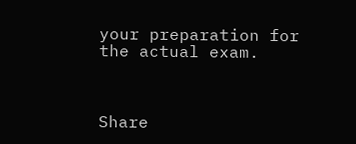your preparation for the actual exam.



Share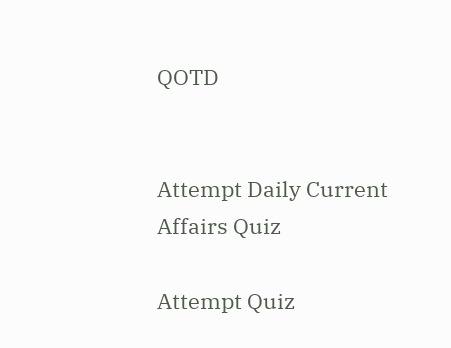QOTD


Attempt Daily Current
Affairs Quiz

Attempt Quiz